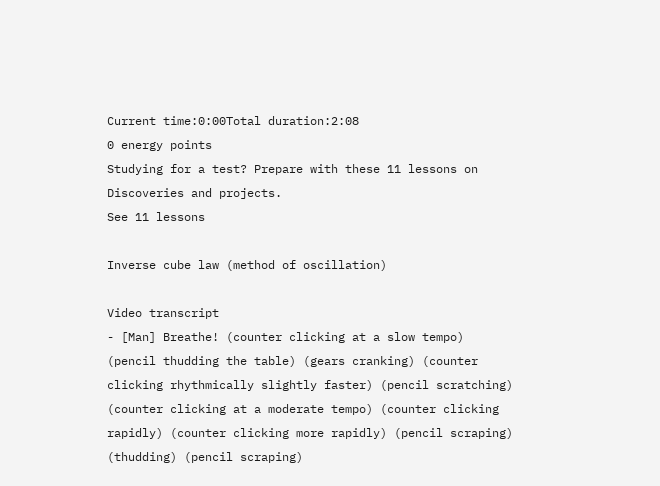Current time:0:00Total duration:2:08
0 energy points
Studying for a test? Prepare with these 11 lessons on Discoveries and projects.
See 11 lessons

Inverse cube law (method of oscillation)

Video transcript
- [Man] Breathe! (counter clicking at a slow tempo) (pencil thudding the table) (gears cranking) (counter clicking rhythmically slightly faster) (pencil scratching) (counter clicking at a moderate tempo) (counter clicking rapidly) (counter clicking more rapidly) (pencil scraping) (thudding) (pencil scraping)